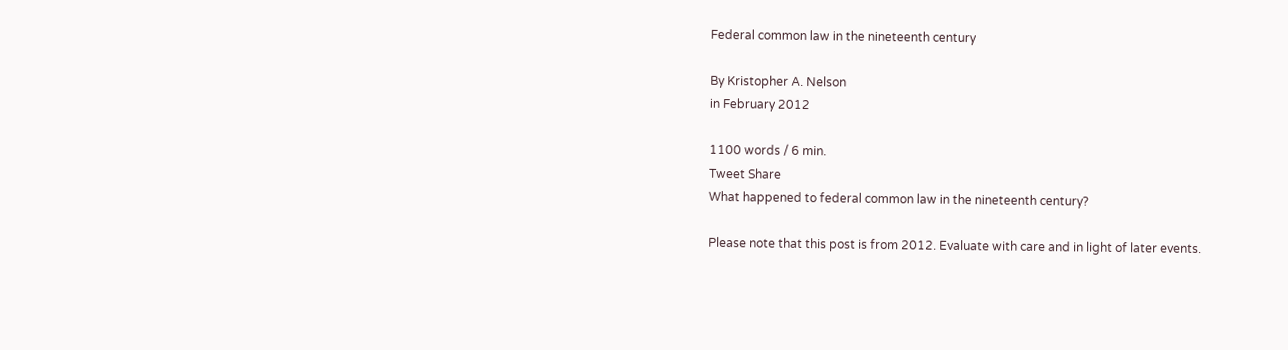Federal common law in the nineteenth century

By Kristopher A. Nelson
in February 2012

1100 words / 6 min.
Tweet Share
What happened to federal common law in the nineteenth century?

Please note that this post is from 2012. Evaluate with care and in light of later events.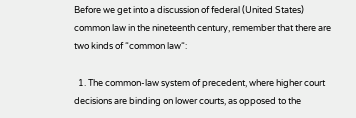Before we get into a discussion of federal (United States) common law in the nineteenth century, remember that there are two kinds of “common law“:

  1. The common-law system of precedent, where higher court decisions are binding on lower courts, as opposed to the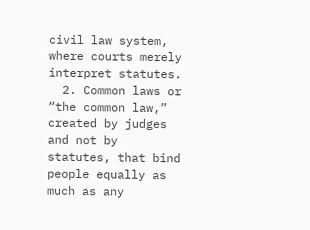civil law system, where courts merely interpret statutes.
  2. Common laws or “the common law,” created by judges and not by statutes, that bind people equally as much as any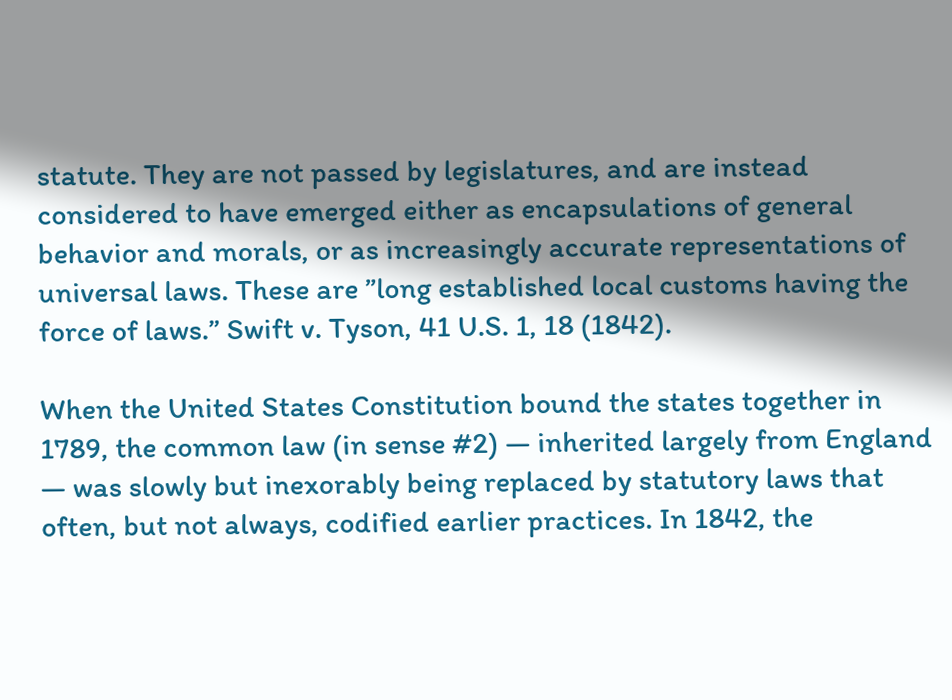statute. They are not passed by legislatures, and are instead considered to have emerged either as encapsulations of general behavior and morals, or as increasingly accurate representations of universal laws. These are ”long established local customs having the force of laws.” Swift v. Tyson, 41 U.S. 1, 18 (1842).

When the United States Constitution bound the states together in 1789, the common law (in sense #2) — inherited largely from England — was slowly but inexorably being replaced by statutory laws that often, but not always, codified earlier practices. In 1842, the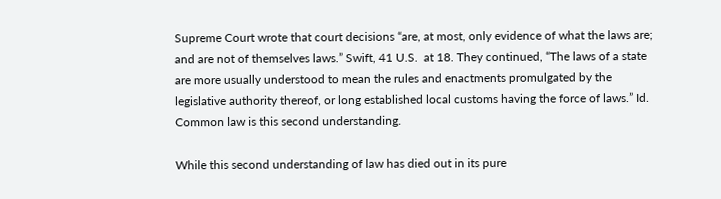Supreme Court wrote that court decisions “are, at most, only evidence of what the laws are; and are not of themselves laws.” Swift, 41 U.S.  at 18. They continued, “The laws of a state are more usually understood to mean the rules and enactments promulgated by the legislative authority thereof, or long established local customs having the force of laws.” Id. Common law is this second understanding.

While this second understanding of law has died out in its pure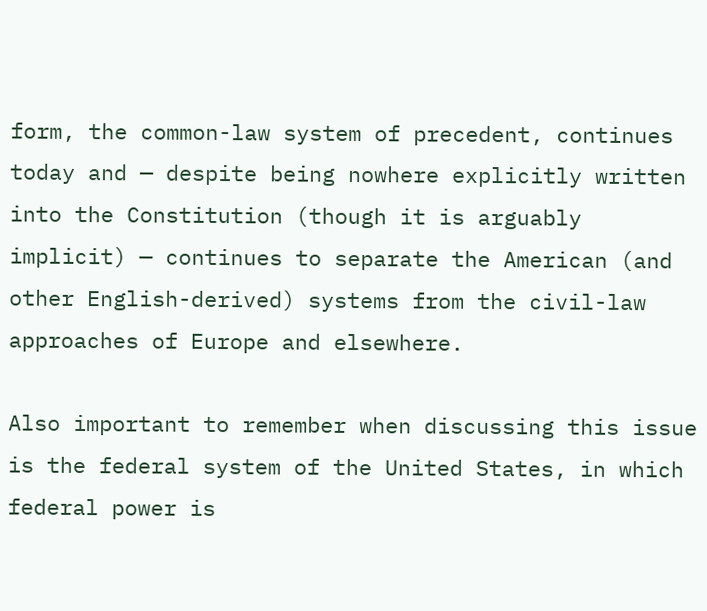form, the common-law system of precedent, continues today and — despite being nowhere explicitly written into the Constitution (though it is arguably implicit) — continues to separate the American (and other English-derived) systems from the civil-law approaches of Europe and elsewhere.

Also important to remember when discussing this issue is the federal system of the United States, in which federal power is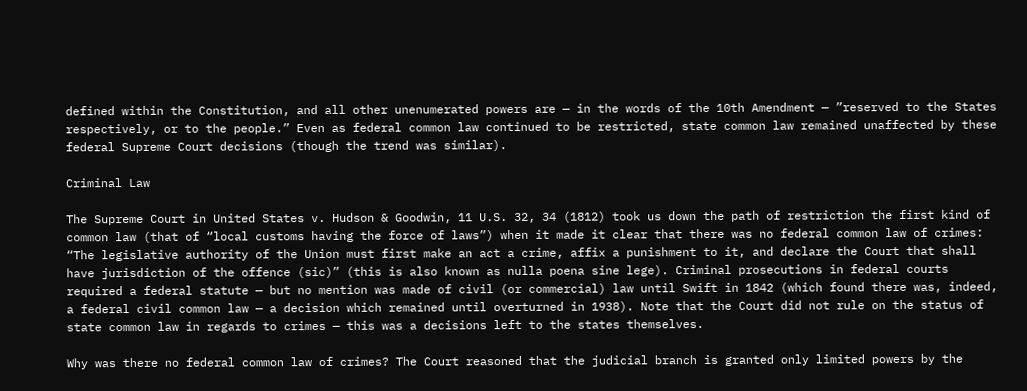defined within the Constitution, and all other unenumerated powers are — in the words of the 10th Amendment — ”reserved to the States respectively, or to the people.” Even as federal common law continued to be restricted, state common law remained unaffected by these federal Supreme Court decisions (though the trend was similar).

Criminal Law

The Supreme Court in United States v. Hudson & Goodwin, 11 U.S. 32, 34 (1812) took us down the path of restriction the first kind of common law (that of “local customs having the force of laws”) when it made it clear that there was no federal common law of crimes: “The legislative authority of the Union must first make an act a crime, affix a punishment to it, and declare the Court that shall have jurisdiction of the offence (sic)” (this is also known as nulla poena sine lege). Criminal prosecutions in federal courts required a federal statute — but no mention was made of civil (or commercial) law until Swift in 1842 (which found there was, indeed, a federal civil common law — a decision which remained until overturned in 1938). Note that the Court did not rule on the status of state common law in regards to crimes — this was a decisions left to the states themselves.

Why was there no federal common law of crimes? The Court reasoned that the judicial branch is granted only limited powers by the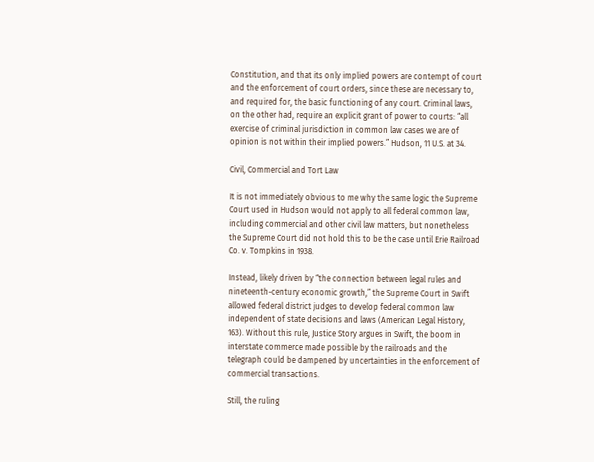Constitution, and that its only implied powers are contempt of court and the enforcement of court orders, since these are necessary to, and required for, the basic functioning of any court. Criminal laws, on the other had, require an explicit grant of power to courts: “all exercise of criminal jurisdiction in common law cases we are of opinion is not within their implied powers.” Hudson, 11 U.S. at 34.

Civil, Commercial and Tort Law

It is not immediately obvious to me why the same logic the Supreme Court used in Hudson would not apply to all federal common law, including commercial and other civil law matters, but nonetheless the Supreme Court did not hold this to be the case until Erie Railroad Co. v. Tompkins in 1938.

Instead, likely driven by “the connection between legal rules and nineteenth-century economic growth,” the Supreme Court in Swift allowed federal district judges to develop federal common law independent of state decisions and laws (American Legal History, 163). Without this rule, Justice Story argues in Swift, the boom in interstate commerce made possible by the railroads and the telegraph could be dampened by uncertainties in the enforcement of commercial transactions.

Still, the ruling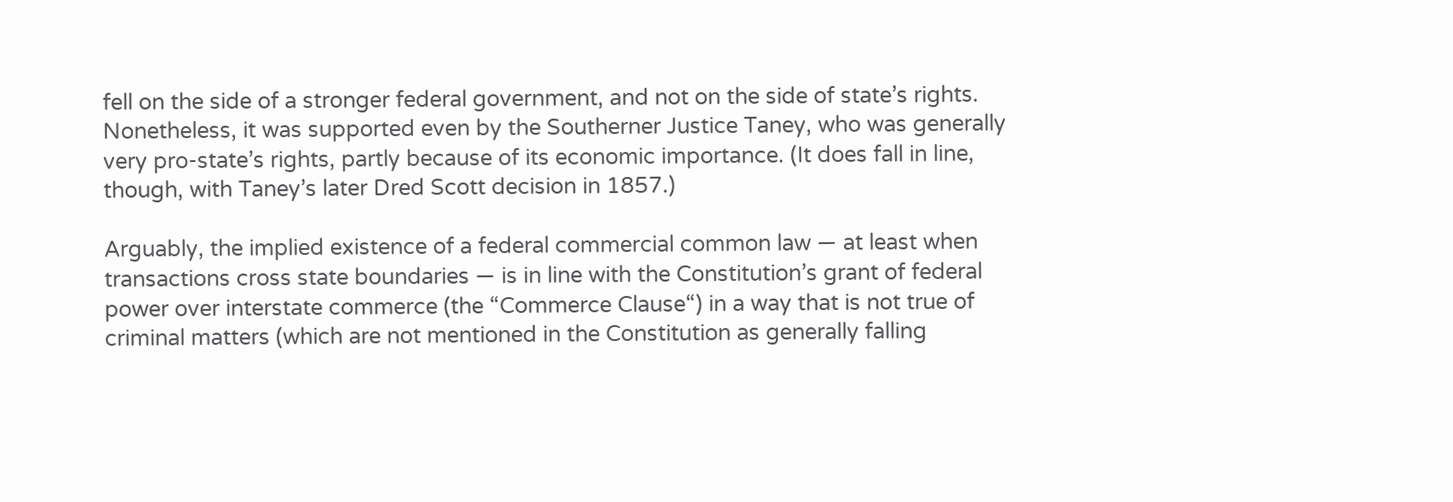fell on the side of a stronger federal government, and not on the side of state’s rights. Nonetheless, it was supported even by the Southerner Justice Taney, who was generally very pro-state’s rights, partly because of its economic importance. (It does fall in line, though, with Taney’s later Dred Scott decision in 1857.)

Arguably, the implied existence of a federal commercial common law — at least when transactions cross state boundaries — is in line with the Constitution’s grant of federal power over interstate commerce (the “Commerce Clause“) in a way that is not true of criminal matters (which are not mentioned in the Constitution as generally falling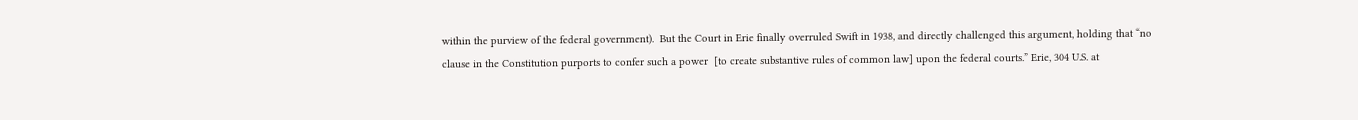within the purview of the federal government).  But the Court in Erie finally overruled Swift in 1938, and directly challenged this argument, holding that “no clause in the Constitution purports to confer such a power  [to create substantive rules of common law] upon the federal courts.” Erie, 304 U.S. at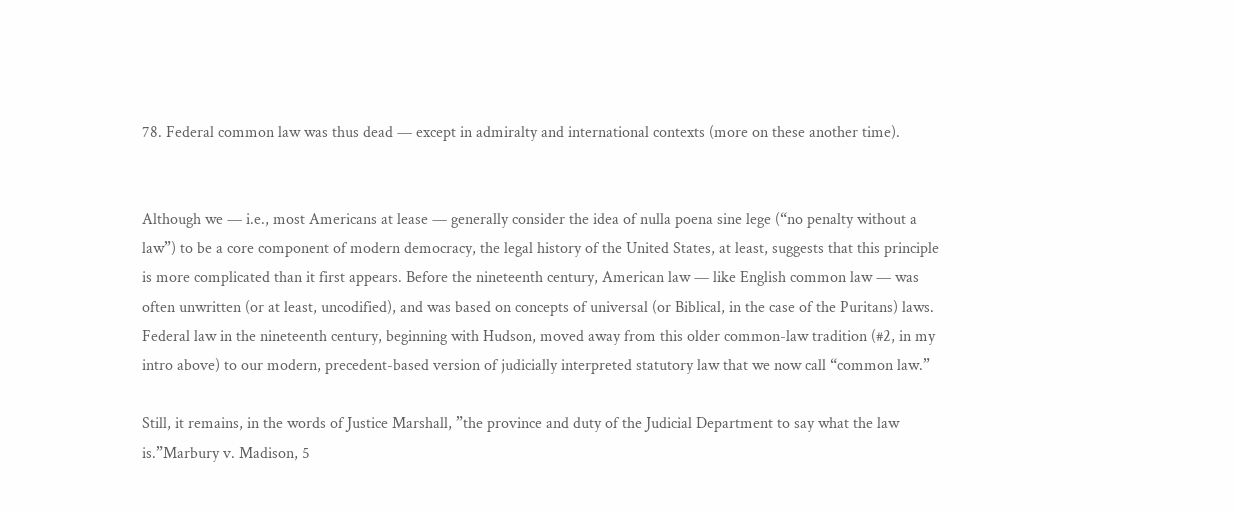78. Federal common law was thus dead — except in admiralty and international contexts (more on these another time).


Although we — i.e., most Americans at lease — generally consider the idea of nulla poena sine lege (“no penalty without a law”) to be a core component of modern democracy, the legal history of the United States, at least, suggests that this principle is more complicated than it first appears. Before the nineteenth century, American law — like English common law — was often unwritten (or at least, uncodified), and was based on concepts of universal (or Biblical, in the case of the Puritans) laws. Federal law in the nineteenth century, beginning with Hudson, moved away from this older common-law tradition (#2, in my intro above) to our modern, precedent-based version of judicially interpreted statutory law that we now call “common law.”

Still, it remains, in the words of Justice Marshall, ”the province and duty of the Judicial Department to say what the law is.”Marbury v. Madison, 5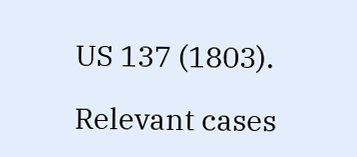US 137 (1803).

Relevant cases